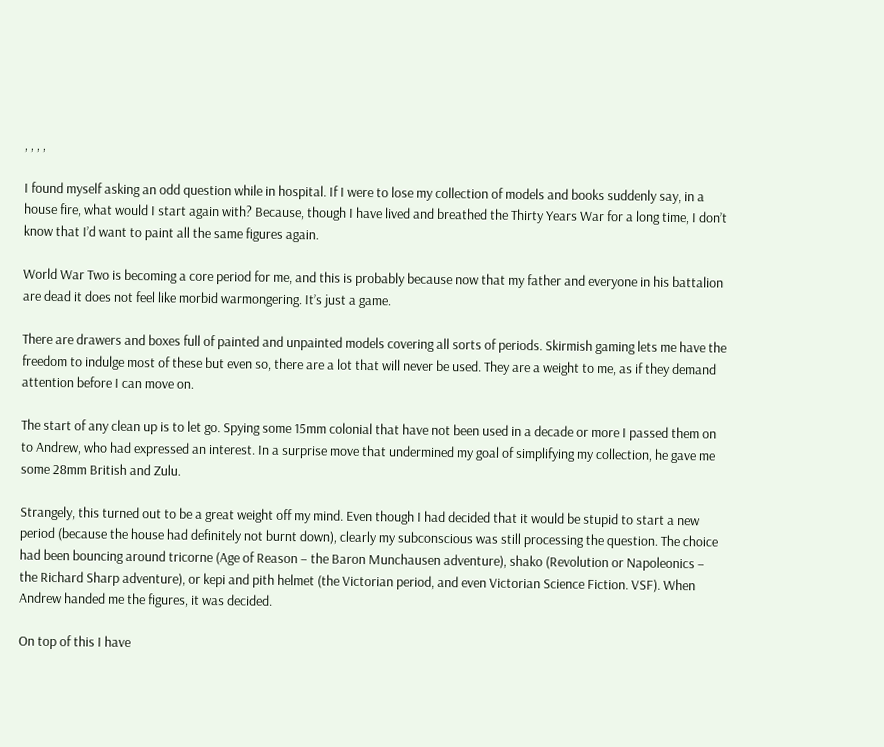, , , ,

I found myself asking an odd question while in hospital. If I were to lose my collection of models and books suddenly say, in a house fire, what would I start again with? Because, though I have lived and breathed the Thirty Years War for a long time, I don’t know that I’d want to paint all the same figures again.

World War Two is becoming a core period for me, and this is probably because now that my father and everyone in his battalion are dead it does not feel like morbid warmongering. It’s just a game.

There are drawers and boxes full of painted and unpainted models covering all sorts of periods. Skirmish gaming lets me have the freedom to indulge most of these but even so, there are a lot that will never be used. They are a weight to me, as if they demand attention before I can move on.

The start of any clean up is to let go. Spying some 15mm colonial that have not been used in a decade or more I passed them on to Andrew, who had expressed an interest. In a surprise move that undermined my goal of simplifying my collection, he gave me some 28mm British and Zulu.

Strangely, this turned out to be a great weight off my mind. Even though I had decided that it would be stupid to start a new period (because the house had definitely not burnt down), clearly my subconscious was still processing the question. The choice had been bouncing around tricorne (Age of Reason – the Baron Munchausen adventure), shako (Revolution or Napoleonics – the Richard Sharp adventure), or kepi and pith helmet (the Victorian period, and even Victorian Science Fiction. VSF). When Andrew handed me the figures, it was decided.

On top of this I have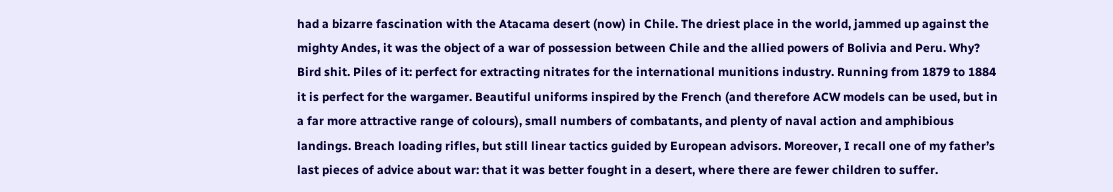had a bizarre fascination with the Atacama desert (now) in Chile. The driest place in the world, jammed up against the mighty Andes, it was the object of a war of possession between Chile and the allied powers of Bolivia and Peru. Why? Bird shit. Piles of it: perfect for extracting nitrates for the international munitions industry. Running from 1879 to 1884 it is perfect for the wargamer. Beautiful uniforms inspired by the French (and therefore ACW models can be used, but in a far more attractive range of colours), small numbers of combatants, and plenty of naval action and amphibious landings. Breach loading rifles, but still linear tactics guided by European advisors. Moreover, I recall one of my father’s last pieces of advice about war: that it was better fought in a desert, where there are fewer children to suffer.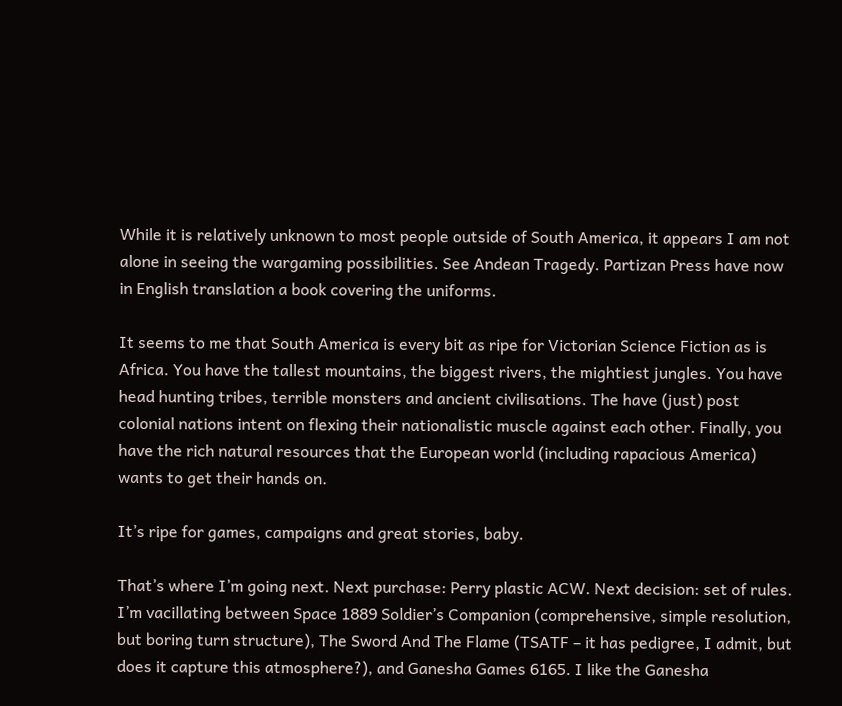While it is relatively unknown to most people outside of South America, it appears I am not alone in seeing the wargaming possibilities. See Andean Tragedy. Partizan Press have now in English translation a book covering the uniforms.

It seems to me that South America is every bit as ripe for Victorian Science Fiction as is Africa. You have the tallest mountains, the biggest rivers, the mightiest jungles. You have head hunting tribes, terrible monsters and ancient civilisations. The have (just) post colonial nations intent on flexing their nationalistic muscle against each other. Finally, you have the rich natural resources that the European world (including rapacious America) wants to get their hands on.

It’s ripe for games, campaigns and great stories, baby.

That’s where I’m going next. Next purchase: Perry plastic ACW. Next decision: set of rules. I’m vacillating between Space 1889 Soldier’s Companion (comprehensive, simple resolution, but boring turn structure), The Sword And The Flame (TSATF – it has pedigree, I admit, but does it capture this atmosphere?), and Ganesha Games 6165. I like the Ganesha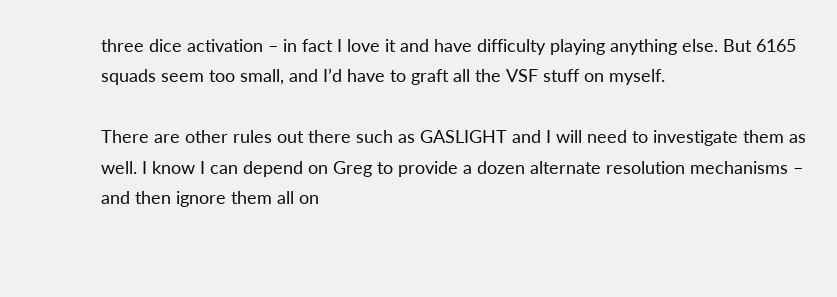three dice activation – in fact I love it and have difficulty playing anything else. But 6165 squads seem too small, and I’d have to graft all the VSF stuff on myself.

There are other rules out there such as GASLIGHT and I will need to investigate them as well. I know I can depend on Greg to provide a dozen alternate resolution mechanisms – and then ignore them all on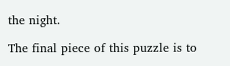the night.

The final piece of this puzzle is to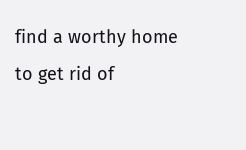find a worthy home to get rid of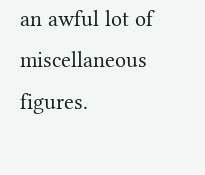an awful lot of miscellaneous figures.